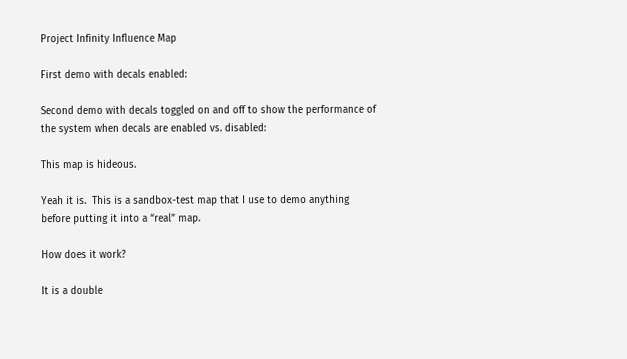Project Infinity Influence Map

First demo with decals enabled:

Second demo with decals toggled on and off to show the performance of the system when decals are enabled vs. disabled:

This map is hideous.

Yeah it is.  This is a sandbox-test map that I use to demo anything before putting it into a “real” map.

How does it work?

It is a double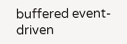buffered event-driven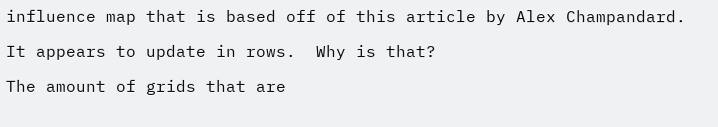influence map that is based off of this article by Alex Champandard.

It appears to update in rows.  Why is that?

The amount of grids that are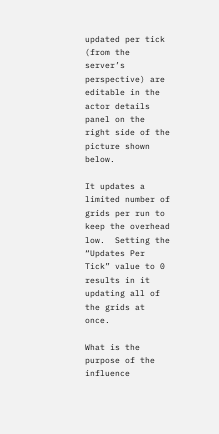updated per tick (from the server’s perspective) are editable in the actor details panel on the right side of the picture shown below.

It updates a limited number of grids per run to keep the overhead low.  Setting the “Updates Per Tick” value to 0 results in it updating all of the grids at once.

What is the purpose of the influence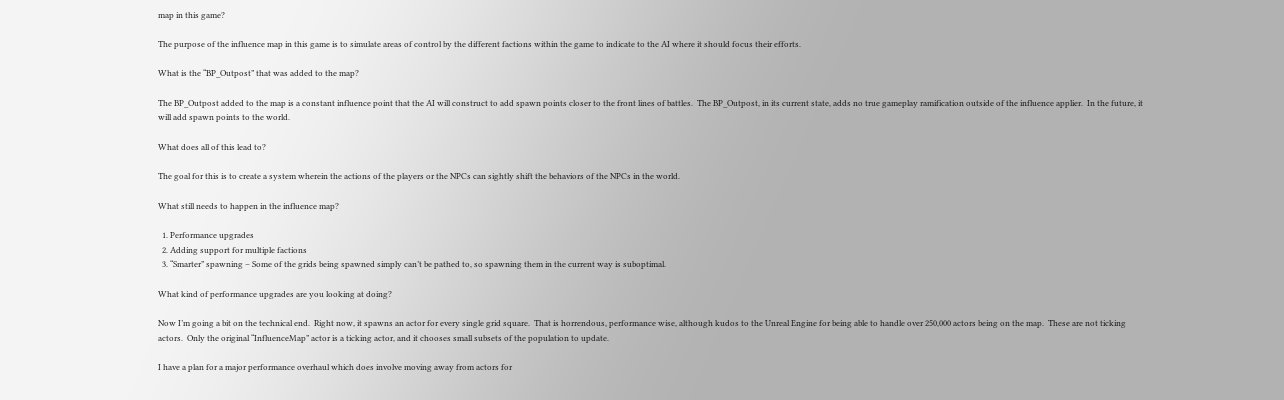map in this game?

The purpose of the influence map in this game is to simulate areas of control by the different factions within the game to indicate to the AI where it should focus their efforts.

What is the “BP_Outpost” that was added to the map?

The BP_Outpost added to the map is a constant influence point that the AI will construct to add spawn points closer to the front lines of battles.  The BP_Outpost, in its current state, adds no true gameplay ramification outside of the influence applier.  In the future, it will add spawn points to the world.

What does all of this lead to?

The goal for this is to create a system wherein the actions of the players or the NPCs can sightly shift the behaviors of the NPCs in the world.

What still needs to happen in the influence map?

  1. Performance upgrades
  2. Adding support for multiple factions
  3. “Smarter” spawning – Some of the grids being spawned simply can’t be pathed to, so spawning them in the current way is suboptimal.

What kind of performance upgrades are you looking at doing?

Now I’m going a bit on the technical end.  Right now, it spawns an actor for every single grid square.  That is horrendous, performance wise, although kudos to the Unreal Engine for being able to handle over 250,000 actors being on the map.  These are not ticking actors.  Only the original “InfluenceMap” actor is a ticking actor, and it chooses small subsets of the population to update.

I have a plan for a major performance overhaul which does involve moving away from actors for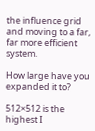the influence grid and moving to a far, far more efficient system.

How large have you expanded it to?

512×512 is the highest I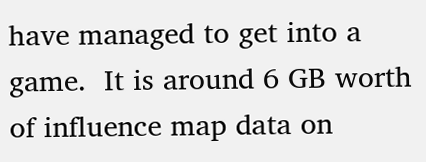have managed to get into a game.  It is around 6 GB worth of influence map data on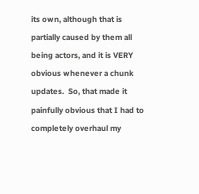its own, although that is partially caused by them all being actors, and it is VERY obvious whenever a chunk updates.  So, that made it painfully obvious that I had to completely overhaul my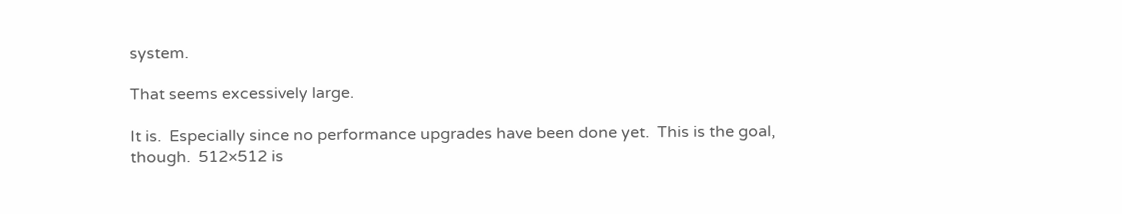system.

That seems excessively large.

It is.  Especially since no performance upgrades have been done yet.  This is the goal, though.  512×512 is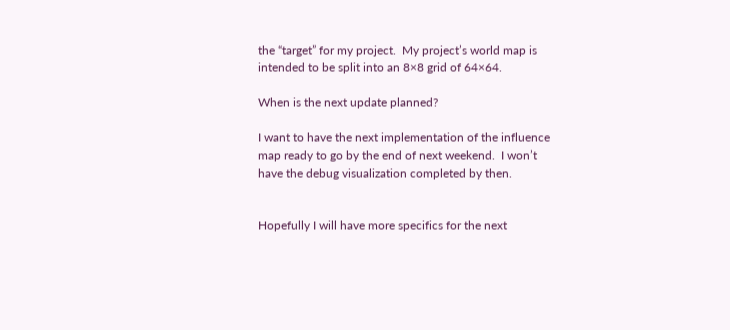the “target” for my project.  My project’s world map is intended to be split into an 8×8 grid of 64×64.

When is the next update planned?

I want to have the next implementation of the influence map ready to go by the end of next weekend.  I won’t have the debug visualization completed by then.


Hopefully I will have more specifics for the next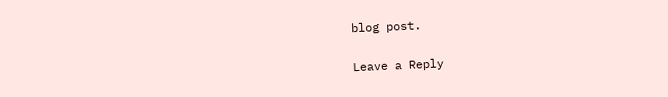blog post.


Leave a Reply